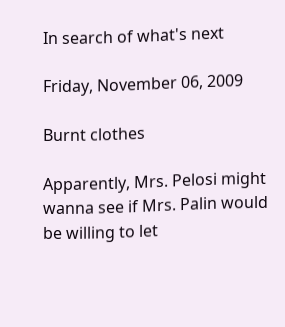In search of what's next

Friday, November 06, 2009

Burnt clothes

Apparently, Mrs. Pelosi might wanna see if Mrs. Palin would be willing to let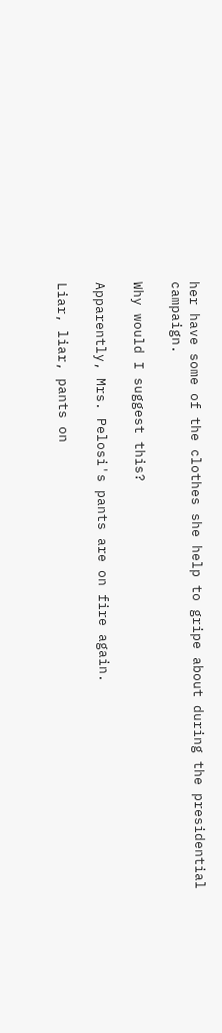her have some of the clothes she help to gripe about during the presidential campaign.

Why would I suggest this?

Apparently, Mrs. Pelosi's pants are on fire again.

Liar, liar, pants on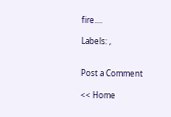fire....

Labels: ,


Post a Comment

<< Home